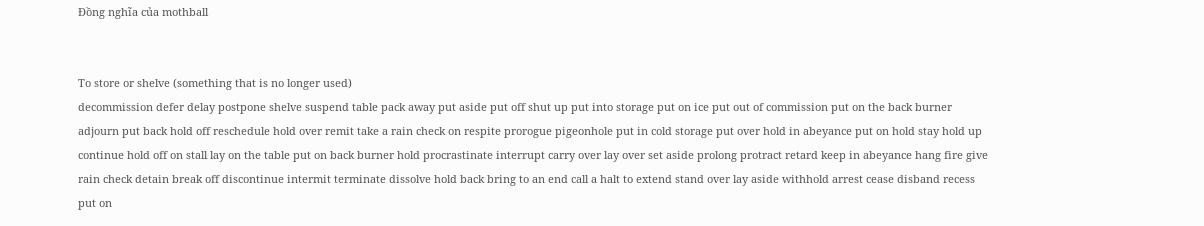Đồng nghĩa của mothball


To store or shelve (something that is no longer used)
decommission defer delay postpone shelve suspend table pack away put aside put off shut up put into storage put on ice put out of commission put on the back burner adjourn put back hold off reschedule hold over remit take a rain check on respite prorogue pigeonhole put in cold storage put over hold in abeyance put on hold stay hold up continue hold off on stall lay on the table put on back burner hold procrastinate interrupt carry over lay over set aside prolong protract retard keep in abeyance hang fire give rain check detain break off discontinue intermit terminate dissolve hold back bring to an end call a halt to extend stand over lay aside withhold arrest cease disband recess put on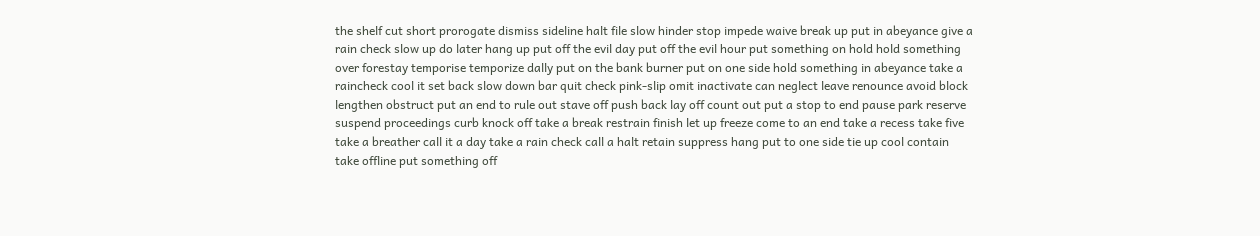the shelf cut short prorogate dismiss sideline halt file slow hinder stop impede waive break up put in abeyance give a rain check slow up do later hang up put off the evil day put off the evil hour put something on hold hold something over forestay temporise temporize dally put on the bank burner put on one side hold something in abeyance take a raincheck cool it set back slow down bar quit check pink-slip omit inactivate can neglect leave renounce avoid block lengthen obstruct put an end to rule out stave off push back lay off count out put a stop to end pause park reserve suspend proceedings curb knock off take a break restrain finish let up freeze come to an end take a recess take five take a breather call it a day take a rain check call a halt retain suppress hang put to one side tie up cool contain take offline put something off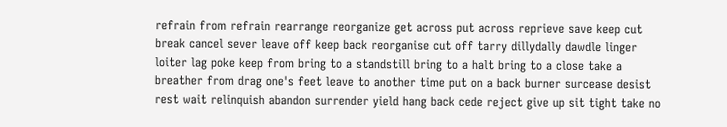refrain from refrain rearrange reorganize get across put across reprieve save keep cut break cancel sever leave off keep back reorganise cut off tarry dillydally dawdle linger loiter lag poke keep from bring to a standstill bring to a halt bring to a close take a breather from drag one's feet leave to another time put on a back burner surcease desist rest wait relinquish abandon surrender yield hang back cede reject give up sit tight take no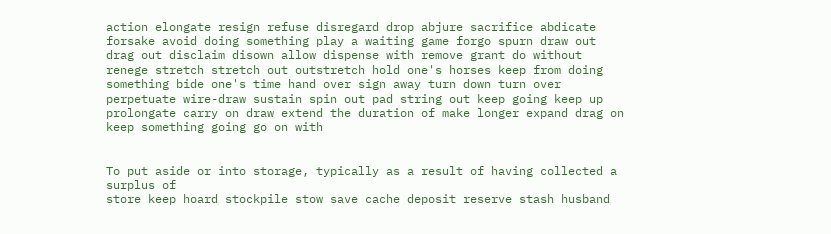action elongate resign refuse disregard drop abjure sacrifice abdicate forsake avoid doing something play a waiting game forgo spurn draw out drag out disclaim disown allow dispense with remove grant do without renege stretch stretch out outstretch hold one's horses keep from doing something bide one's time hand over sign away turn down turn over perpetuate wire-draw sustain spin out pad string out keep going keep up prolongate carry on draw extend the duration of make longer expand drag on keep something going go on with


To put aside or into storage, typically as a result of having collected a surplus of
store keep hoard stockpile stow save cache deposit reserve stash husband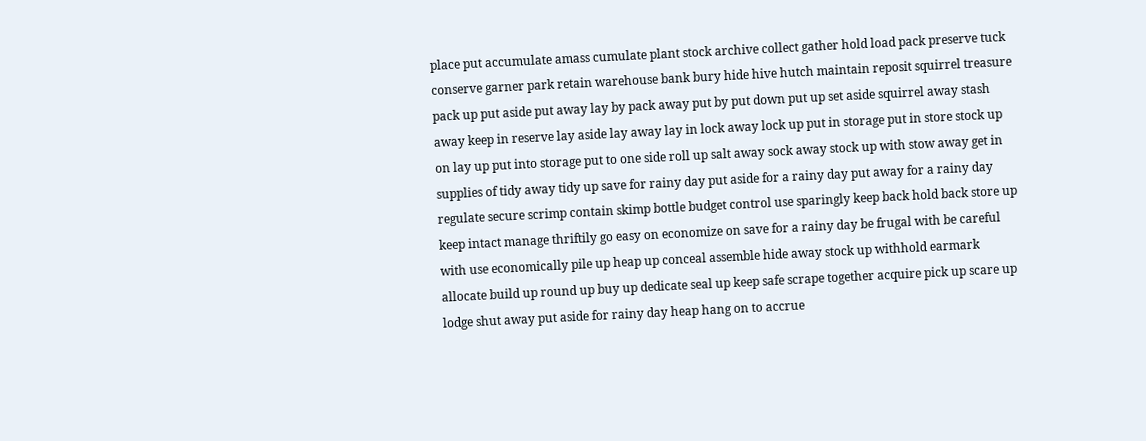place put accumulate amass cumulate plant stock archive collect gather hold load pack preserve tuck conserve garner park retain warehouse bank bury hide hive hutch maintain reposit squirrel treasure pack up put aside put away lay by pack away put by put down put up set aside squirrel away stash away keep in reserve lay aside lay away lay in lock away lock up put in storage put in store stock up on lay up put into storage put to one side roll up salt away sock away stock up with stow away get in supplies of tidy away tidy up save for rainy day put aside for a rainy day put away for a rainy day regulate secure scrimp contain skimp bottle budget control use sparingly keep back hold back store up keep intact manage thriftily go easy on economize on save for a rainy day be frugal with be careful with use economically pile up heap up conceal assemble hide away stock up withhold earmark allocate build up round up buy up dedicate seal up keep safe scrape together acquire pick up scare up lodge shut away put aside for rainy day heap hang on to accrue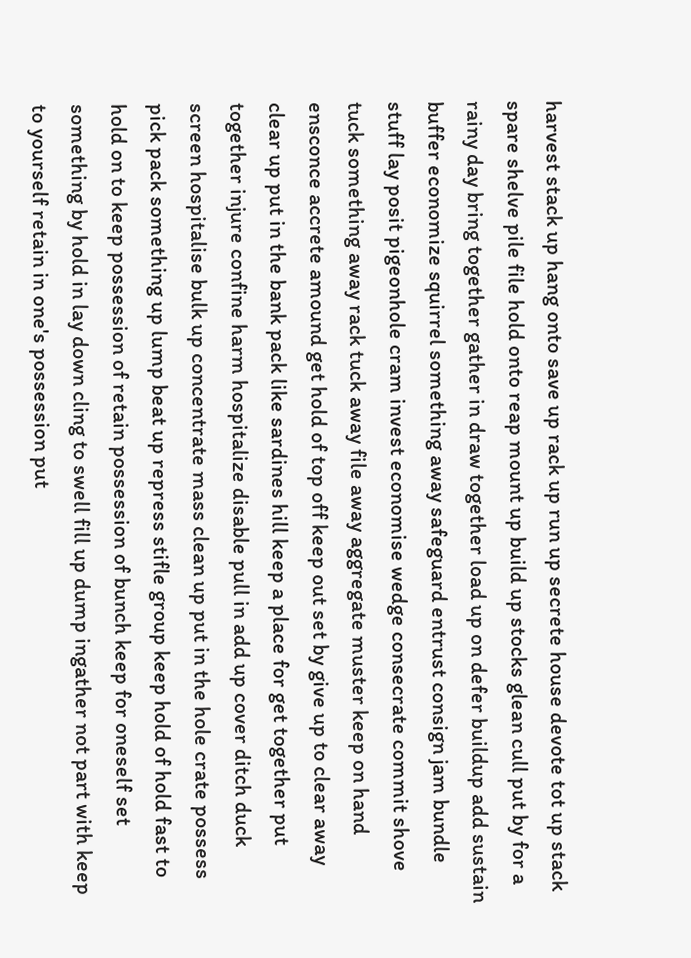harvest stack up hang onto save up rack up run up secrete house devote tot up stack spare shelve pile file hold onto reap mount up build up stocks glean cull put by for a rainy day bring together gather in draw together load up on defer buildup add sustain buffer economize squirrel something away safeguard entrust consign jam bundle stuff lay posit pigeonhole cram invest economise wedge consecrate commit shove tuck something away rack tuck away file away aggregate muster keep on hand ensconce accrete amound get hold of top off keep out set by give up to clear away clear up put in the bank pack like sardines hill keep a place for get together put together injure confine harm hospitalize disable pull in add up cover ditch duck screen hospitalise bulk up concentrate mass clean up put in the hole crate possess pick pack something up lump beat up repress stifle group keep hold of hold fast to hold on to keep possession of retain possession of bunch keep for oneself set something by hold in lay down cling to swell fill up dump ingather not part with keep to yourself retain in one's possession put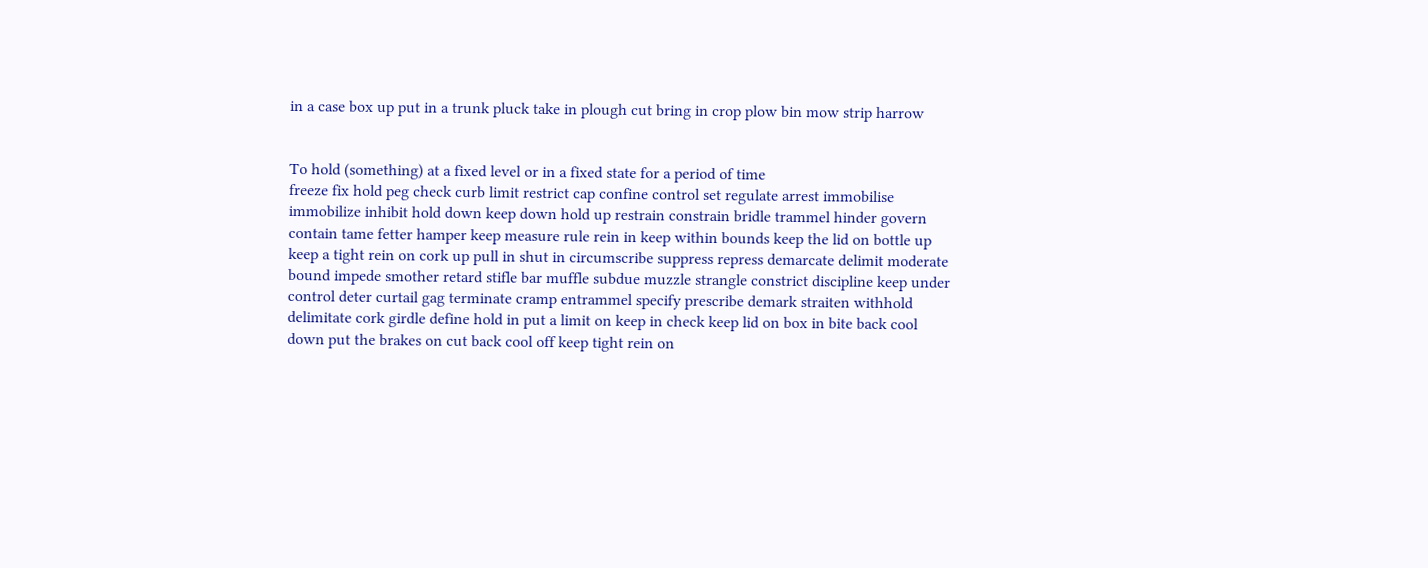in a case box up put in a trunk pluck take in plough cut bring in crop plow bin mow strip harrow


To hold (something) at a fixed level or in a fixed state for a period of time
freeze fix hold peg check curb limit restrict cap confine control set regulate arrest immobilise immobilize inhibit hold down keep down hold up restrain constrain bridle trammel hinder govern contain tame fetter hamper keep measure rule rein in keep within bounds keep the lid on bottle up keep a tight rein on cork up pull in shut in circumscribe suppress repress demarcate delimit moderate bound impede smother retard stifle bar muffle subdue muzzle strangle constrict discipline keep under control deter curtail gag terminate cramp entrammel specify prescribe demark straiten withhold delimitate cork girdle define hold in put a limit on keep in check keep lid on box in bite back cool down put the brakes on cut back cool off keep tight rein on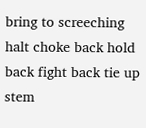bring to screeching halt choke back hold back fight back tie up stem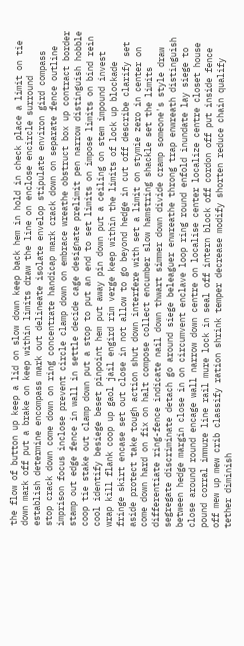the flow of button up keep a lid on slow down keep back hem in hold in check place a limit on tie down mark off put a brake on keep within limits draw the line on enclose encircle surround establish determine encompass mark out delineate isolate envelop stipulate environ gird compass stop crack down come down on ring concentrate handicap mark crack down on separate fence outline imprison focus inclose prevent circle clamp down on embrace wreathe obstruct box up contract border stamp out edge fence in wall in settle decide cage designate prelimit pen narrow distinguish hobble coop tie stake out clamp down put a stop to put an end to set limits on impose limits on bind rein cool identify besiege beset pinpoint hem put away pin down put a ceiling on stem impound invest wrap kill flank coop up gaol jail engird rim verge keep within the limits of lock up blockade fringe skirt encase set out close in not allow to go beyond hedge in cut off describe clarify set aside protect take tough action shut down interfere with set a limit on stymie zero in center on come down hard on fix on halt compose collect encumber slow hamstring shackle set the limits differentiate ring-fence indicate nail down thwart simmer down divide cramp someone's style draw segregate discriminate detach go around siege beleaguer enwreathe throng trap enwreath distinguish between hedge margin close in on circumvent enclave loop ring round enfold inundate lay siege to close around round encage wall narrow down centre on localise center localize centre closet house pound corral immure line rail mure lock in seal off intern block off cordon off put inside fence off mew up mew crib classify ration shrink temper decrease modify shorten reduce chain qualify tether diminish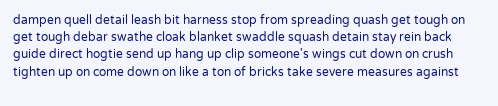dampen quell detail leash bit harness stop from spreading quash get tough on get tough debar swathe cloak blanket swaddle squash detain stay rein back guide direct hogtie send up hang up clip someone's wings cut down on crush tighten up on come down on like a ton of bricks take severe measures against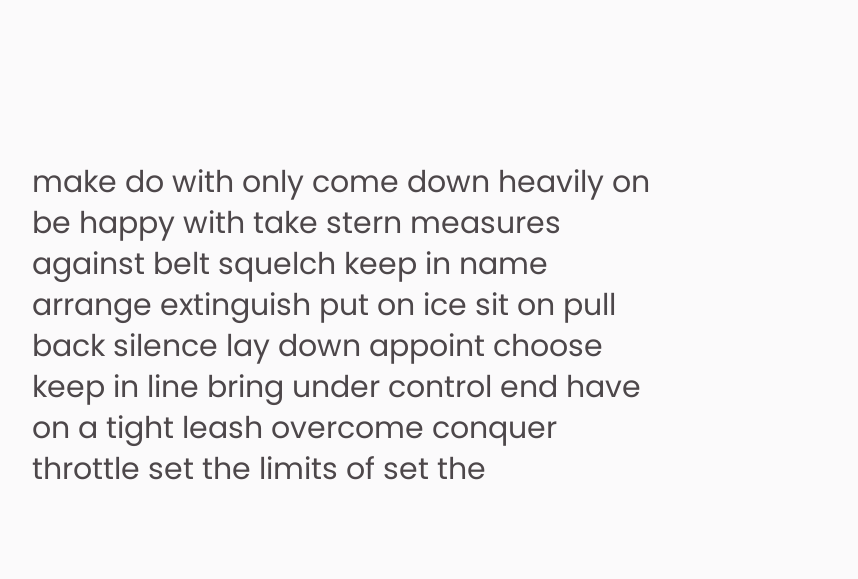make do with only come down heavily on be happy with take stern measures against belt squelch keep in name arrange extinguish put on ice sit on pull back silence lay down appoint choose keep in line bring under control end have on a tight leash overcome conquer throttle set the limits of set the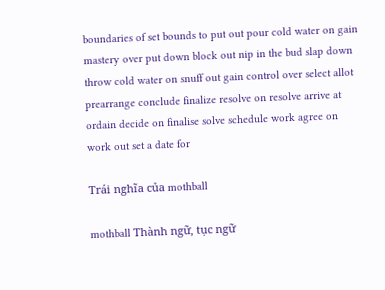boundaries of set bounds to put out pour cold water on gain mastery over put down block out nip in the bud slap down throw cold water on snuff out gain control over select allot prearrange conclude finalize resolve on resolve arrive at ordain decide on finalise solve schedule work agree on work out set a date for

Trái nghĩa của mothball

mothball Thành ngữ, tục ngữ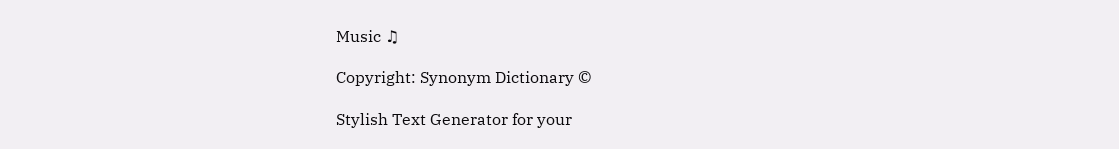Music ♫

Copyright: Synonym Dictionary ©

Stylish Text Generator for your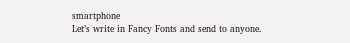smartphone
Let’s write in Fancy Fonts and send to anyone.